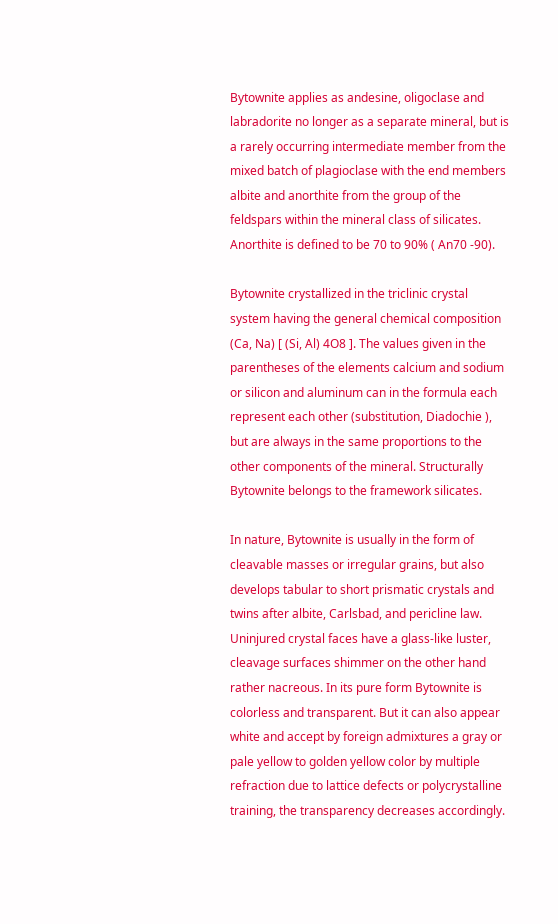Bytownite applies as andesine, oligoclase and labradorite no longer as a separate mineral, but is a rarely occurring intermediate member from the mixed batch of plagioclase with the end members albite and anorthite from the group of the feldspars within the mineral class of silicates. Anorthite is defined to be 70 to 90% ( An70 -90).

Bytownite crystallized in the triclinic crystal system having the general chemical composition (Ca, Na) [ (Si, Al) 4O8 ]. The values given in the parentheses of the elements calcium and sodium or silicon and aluminum can in the formula each represent each other (substitution, Diadochie ), but are always in the same proportions to the other components of the mineral. Structurally Bytownite belongs to the framework silicates.

In nature, Bytownite is usually in the form of cleavable masses or irregular grains, but also develops tabular to short prismatic crystals and twins after albite, Carlsbad, and pericline law. Uninjured crystal faces have a glass-like luster, cleavage surfaces shimmer on the other hand rather nacreous. In its pure form Bytownite is colorless and transparent. But it can also appear white and accept by foreign admixtures a gray or pale yellow to golden yellow color by multiple refraction due to lattice defects or polycrystalline training, the transparency decreases accordingly.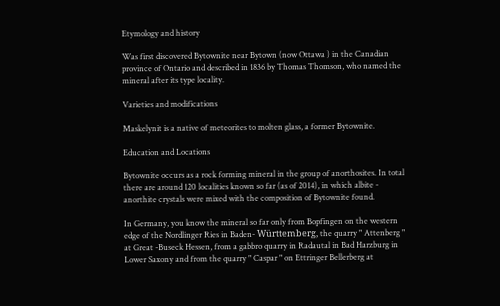Etymology and history

Was first discovered Bytownite near Bytown (now Ottawa ) in the Canadian province of Ontario and described in 1836 by Thomas Thomson, who named the mineral after its type locality.

Varieties and modifications

Maskelynit is a native of meteorites to molten glass, a former Bytownite.

Education and Locations

Bytownite occurs as a rock forming mineral in the group of anorthosites. In total there are around 120 localities known so far (as of 2014), in which albite - anorthite crystals were mixed with the composition of Bytownite found.

In Germany, you know the mineral so far only from Bopfingen on the western edge of the Nordlinger Ries in Baden- Württemberg, the quarry " Attenberg " at Great -Buseck Hessen, from a gabbro quarry in Radautal in Bad Harzburg in Lower Saxony and from the quarry " Caspar " on Ettringer Bellerberg at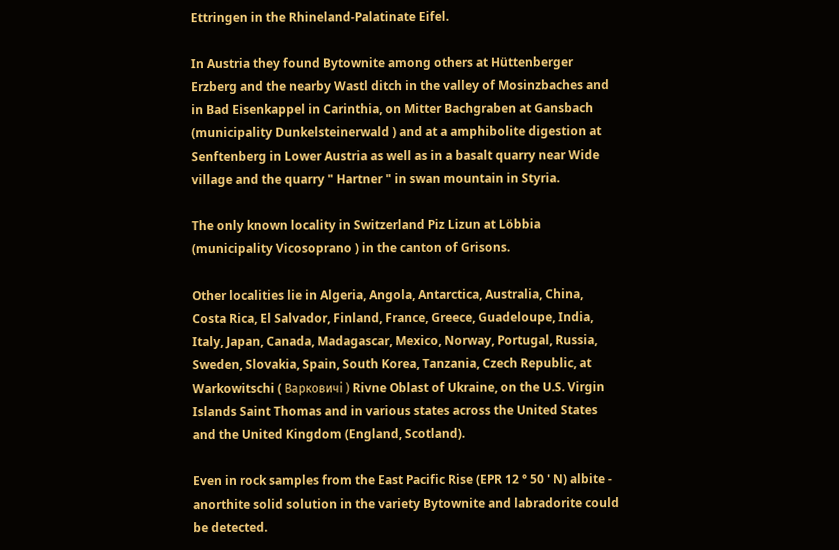Ettringen in the Rhineland-Palatinate Eifel.

In Austria they found Bytownite among others at Hüttenberger Erzberg and the nearby Wastl ditch in the valley of Mosinzbaches and in Bad Eisenkappel in Carinthia, on Mitter Bachgraben at Gansbach (municipality Dunkelsteinerwald ) and at a amphibolite digestion at Senftenberg in Lower Austria as well as in a basalt quarry near Wide village and the quarry " Hartner " in swan mountain in Styria.

The only known locality in Switzerland Piz Lizun at Löbbia (municipality Vicosoprano ) in the canton of Grisons.

Other localities lie in Algeria, Angola, Antarctica, Australia, China, Costa Rica, El Salvador, Finland, France, Greece, Guadeloupe, India, Italy, Japan, Canada, Madagascar, Mexico, Norway, Portugal, Russia, Sweden, Slovakia, Spain, South Korea, Tanzania, Czech Republic, at Warkowitschi ( Варковичі ) Rivne Oblast of Ukraine, on the U.S. Virgin Islands Saint Thomas and in various states across the United States and the United Kingdom (England, Scotland).

Even in rock samples from the East Pacific Rise (EPR 12 ° 50 ' N) albite - anorthite solid solution in the variety Bytownite and labradorite could be detected.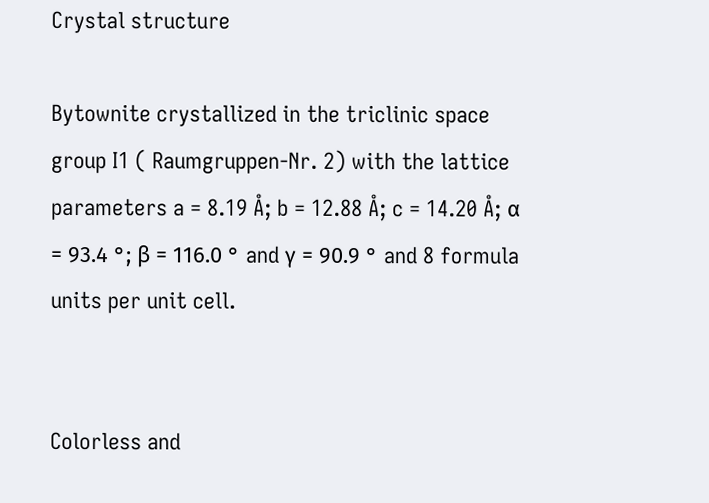Crystal structure

Bytownite crystallized in the triclinic space group I1 ( Raumgruppen-Nr. 2) with the lattice parameters a = 8.19 Å; b = 12.88 Å; c = 14.20 Å; α = 93.4 °; β = 116.0 ° and γ = 90.9 ° and 8 formula units per unit cell.


Colorless and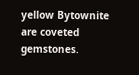yellow Bytownite are coveted gemstones.